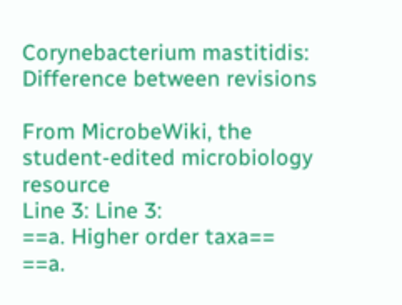Corynebacterium mastitidis: Difference between revisions

From MicrobeWiki, the student-edited microbiology resource
Line 3: Line 3:
==a. Higher order taxa==
==a.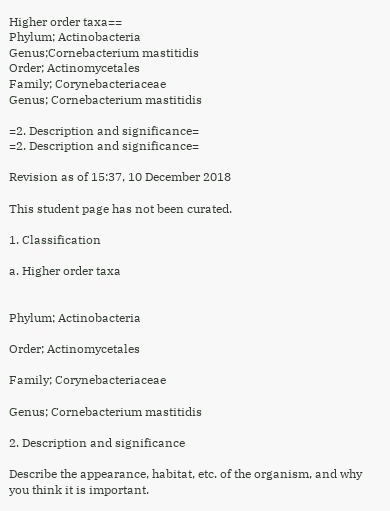Higher order taxa==
Phylum; Actinobacteria
Genus;Cornebacterium mastitidis
Order; Actinomycetales
Family; Corynebacteriaceae
Genus; Cornebacterium mastitidis

=2. Description and significance=
=2. Description and significance=

Revision as of 15:37, 10 December 2018

This student page has not been curated.

1. Classification

a. Higher order taxa


Phylum; Actinobacteria

Order; Actinomycetales

Family; Corynebacteriaceae

Genus; Cornebacterium mastitidis

2. Description and significance

Describe the appearance, habitat, etc. of the organism, and why you think it is important.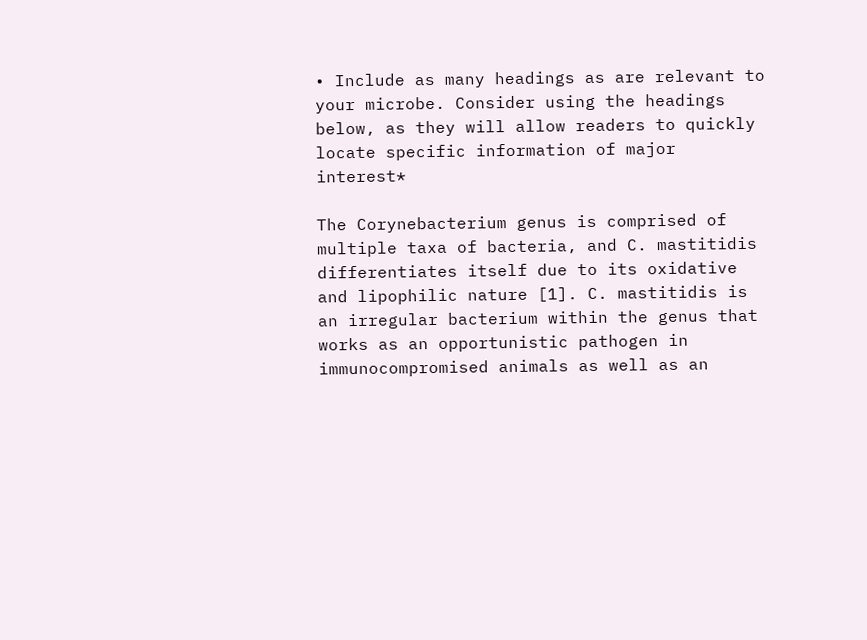• Include as many headings as are relevant to your microbe. Consider using the headings below, as they will allow readers to quickly locate specific information of major interest*

The Corynebacterium genus is comprised of multiple taxa of bacteria, and C. mastitidis differentiates itself due to its oxidative and lipophilic nature [1]. C. mastitidis is an irregular bacterium within the genus that works as an opportunistic pathogen in immunocompromised animals as well as an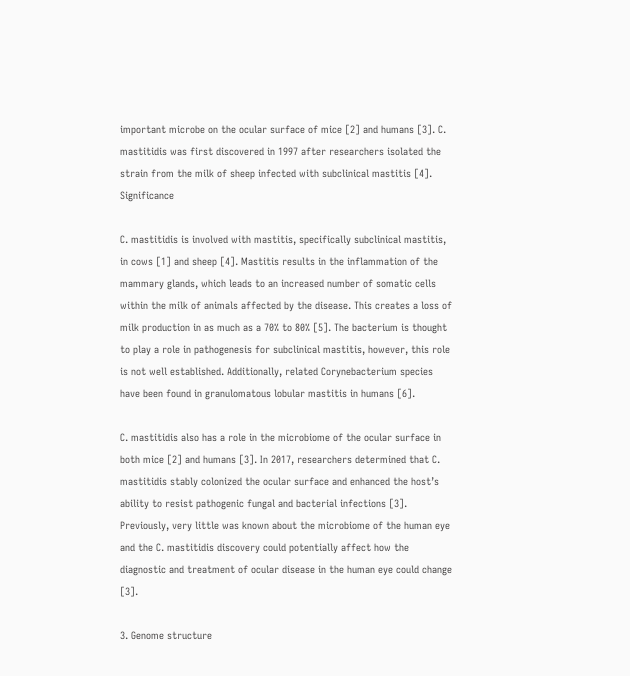important microbe on the ocular surface of mice [2] and humans [3]. C. mastitidis was first discovered in 1997 after researchers isolated the strain from the milk of sheep infected with subclinical mastitis [4]. Significance

C. mastitidis is involved with mastitis, specifically subclinical mastitis, in cows [1] and sheep [4]. Mastitis results in the inflammation of the mammary glands, which leads to an increased number of somatic cells within the milk of animals affected by the disease. This creates a loss of milk production in as much as a 70% to 80% [5]. The bacterium is thought to play a role in pathogenesis for subclinical mastitis, however, this role is not well established. Additionally, related Corynebacterium species have been found in granulomatous lobular mastitis in humans [6].

C. mastitidis also has a role in the microbiome of the ocular surface in both mice [2] and humans [3]. In 2017, researchers determined that C. mastitidis stably colonized the ocular surface and enhanced the host’s ability to resist pathogenic fungal and bacterial infections [3]. Previously, very little was known about the microbiome of the human eye and the C. mastitidis discovery could potentially affect how the diagnostic and treatment of ocular disease in the human eye could change [3].

3. Genome structure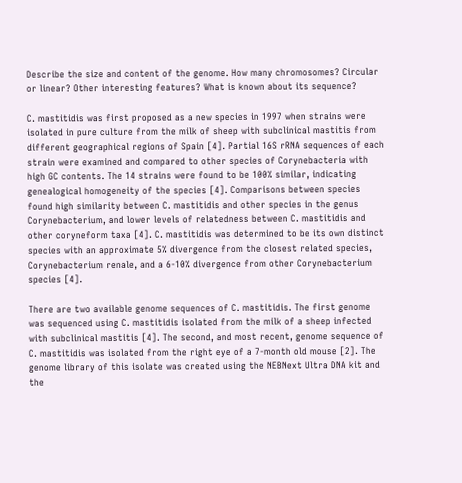Describe the size and content of the genome. How many chromosomes? Circular or linear? Other interesting features? What is known about its sequence?

C. mastitidis was first proposed as a new species in 1997 when strains were isolated in pure culture from the milk of sheep with subclinical mastitis from different geographical regions of Spain [4]. Partial 16S rRNA sequences of each strain were examined and compared to other species of Corynebacteria with high GC contents. The 14 strains were found to be 100% similar, indicating genealogical homogeneity of the species [4]. Comparisons between species found high similarity between C. mastitidis and other species in the genus Corynebacterium, and lower levels of relatedness between C. mastitidis and other coryneform taxa [4]. C. mastitidis was determined to be its own distinct species with an approximate 5% divergence from the closest related species, Corynebacterium renale, and a 6-10% divergence from other Corynebacterium species [4].

There are two available genome sequences of C. mastitidis. The first genome was sequenced using C. mastitidis isolated from the milk of a sheep infected with subclinical mastitis [4]. The second, and most recent, genome sequence of C. mastitidis was isolated from the right eye of a 7-month old mouse [2]. The genome library of this isolate was created using the NEBNext Ultra DNA kit and the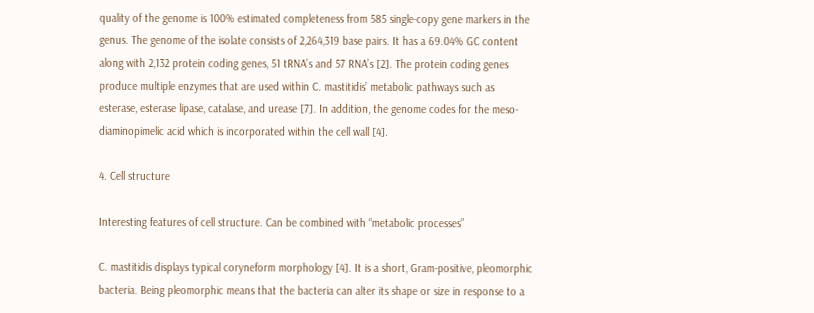quality of the genome is 100% estimated completeness from 585 single-copy gene markers in the genus. The genome of the isolate consists of 2,264,319 base pairs. It has a 69.04% GC content along with 2,132 protein coding genes, 51 tRNA’s and 57 RNA’s [2]. The protein coding genes produce multiple enzymes that are used within C. mastitidis’ metabolic pathways such as esterase, esterase lipase, catalase, and urease [7]. In addition, the genome codes for the meso-diaminopimelic acid which is incorporated within the cell wall [4].

4. Cell structure

Interesting features of cell structure. Can be combined with “metabolic processes”

C. mastitidis displays typical coryneform morphology [4]. It is a short, Gram-positive, pleomorphic bacteria. Being pleomorphic means that the bacteria can alter its shape or size in response to a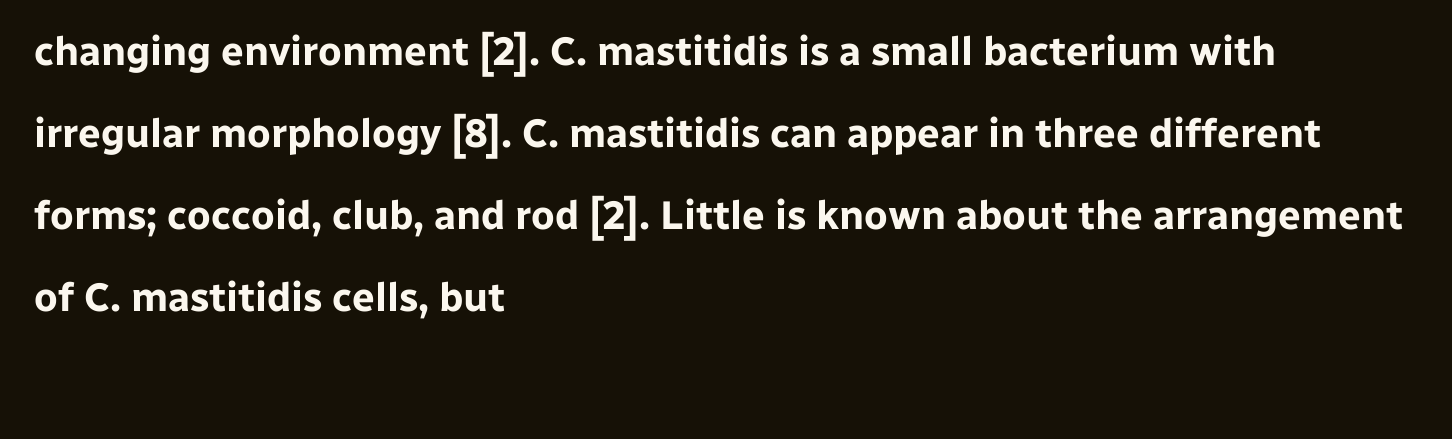changing environment [2]. C. mastitidis is a small bacterium with irregular morphology [8]. C. mastitidis can appear in three different forms; coccoid, club, and rod [2]. Little is known about the arrangement of C. mastitidis cells, but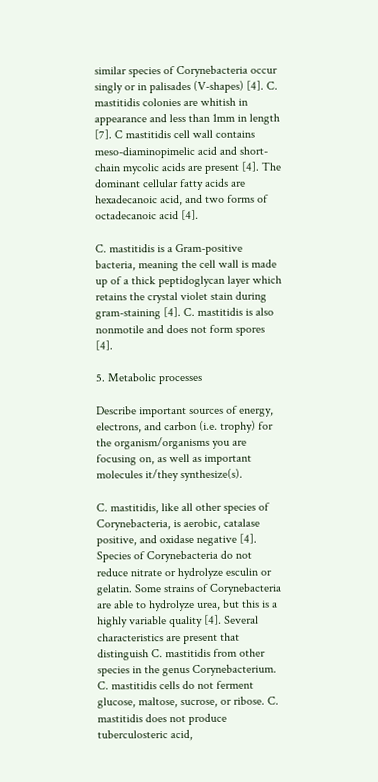similar species of Corynebacteria occur singly or in palisades (V-shapes) [4]. C. mastitidis colonies are whitish in appearance and less than 1mm in length [7]. C mastitidis cell wall contains meso-diaminopimelic acid and short-chain mycolic acids are present [4]. The dominant cellular fatty acids are hexadecanoic acid, and two forms of octadecanoic acid [4].

C. mastitidis is a Gram-positive bacteria, meaning the cell wall is made up of a thick peptidoglycan layer which retains the crystal violet stain during gram-staining [4]. C. mastitidis is also nonmotile and does not form spores [4].

5. Metabolic processes

Describe important sources of energy, electrons, and carbon (i.e. trophy) for the organism/organisms you are focusing on, as well as important molecules it/they synthesize(s).

C. mastitidis, like all other species of Corynebacteria, is aerobic, catalase positive, and oxidase negative [4]. Species of Corynebacteria do not reduce nitrate or hydrolyze esculin or gelatin. Some strains of Corynebacteria are able to hydrolyze urea, but this is a highly variable quality [4]. Several characteristics are present that distinguish C. mastitidis from other species in the genus Corynebacterium. C. mastitidis cells do not ferment glucose, maltose, sucrose, or ribose. C. mastitidis does not produce tuberculosteric acid,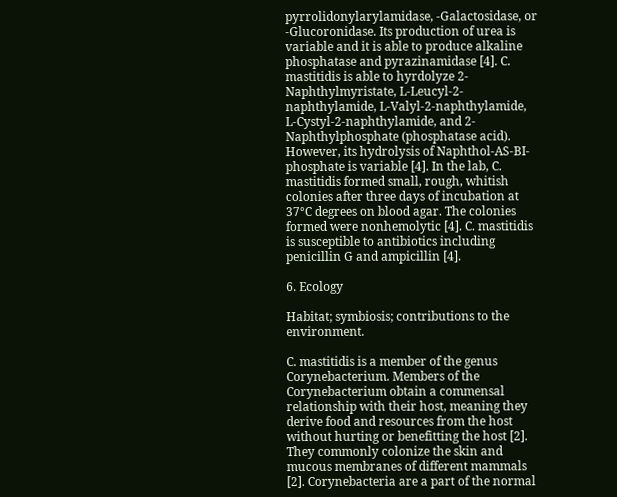pyrrolidonylarylamidase, -Galactosidase, or -Glucoronidase. Its production of urea is variable and it is able to produce alkaline phosphatase and pyrazinamidase [4]. C. mastitidis is able to hyrdolyze 2-Naphthylmyristate, L-Leucyl-2-naphthylamide, L-Valyl-2-naphthylamide, L-Cystyl-2-naphthylamide, and 2-Naphthylphosphate (phosphatase acid). However, its hydrolysis of Naphthol-AS-BI- phosphate is variable [4]. In the lab, C. mastitidis formed small, rough, whitish colonies after three days of incubation at 37°C degrees on blood agar. The colonies formed were nonhemolytic [4]. C. mastitidis is susceptible to antibiotics including penicillin G and ampicillin [4].

6. Ecology

Habitat; symbiosis; contributions to the environment.

C. mastitidis is a member of the genus Corynebacterium. Members of the Corynebacterium obtain a commensal relationship with their host, meaning they derive food and resources from the host without hurting or benefitting the host [2]. They commonly colonize the skin and mucous membranes of different mammals [2]. Corynebacteria are a part of the normal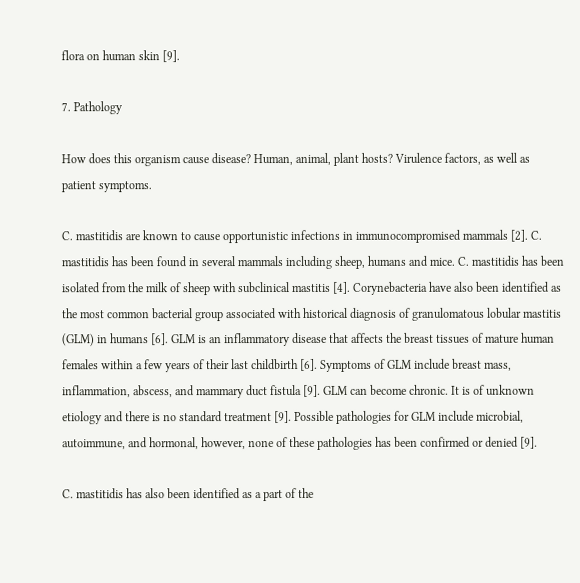flora on human skin [9].

7. Pathology

How does this organism cause disease? Human, animal, plant hosts? Virulence factors, as well as patient symptoms.

C. mastitidis are known to cause opportunistic infections in immunocompromised mammals [2]. C. mastitidis has been found in several mammals including sheep, humans and mice. C. mastitidis has been isolated from the milk of sheep with subclinical mastitis [4]. Corynebacteria have also been identified as the most common bacterial group associated with historical diagnosis of granulomatous lobular mastitis (GLM) in humans [6]. GLM is an inflammatory disease that affects the breast tissues of mature human females within a few years of their last childbirth [6]. Symptoms of GLM include breast mass, inflammation, abscess, and mammary duct fistula [9]. GLM can become chronic. It is of unknown etiology and there is no standard treatment [9]. Possible pathologies for GLM include microbial, autoimmune, and hormonal, however, none of these pathologies has been confirmed or denied [9].

C. mastitidis has also been identified as a part of the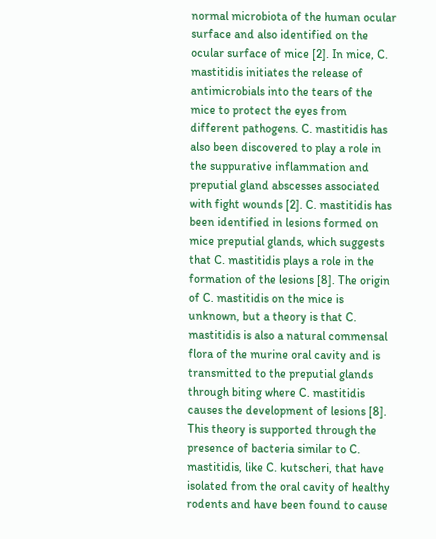normal microbiota of the human ocular surface and also identified on the ocular surface of mice [2]. In mice, C. mastitidis initiates the release of antimicrobials into the tears of the mice to protect the eyes from different pathogens. C. mastitidis has also been discovered to play a role in the suppurative inflammation and preputial gland abscesses associated with fight wounds [2]. C. mastitidis has been identified in lesions formed on mice preputial glands, which suggests that C. mastitidis plays a role in the formation of the lesions [8]. The origin of C. mastitidis on the mice is unknown, but a theory is that C. mastitidis is also a natural commensal flora of the murine oral cavity and is transmitted to the preputial glands through biting where C. mastitidis causes the development of lesions [8]. This theory is supported through the presence of bacteria similar to C. mastitidis, like C. kutscheri, that have isolated from the oral cavity of healthy rodents and have been found to cause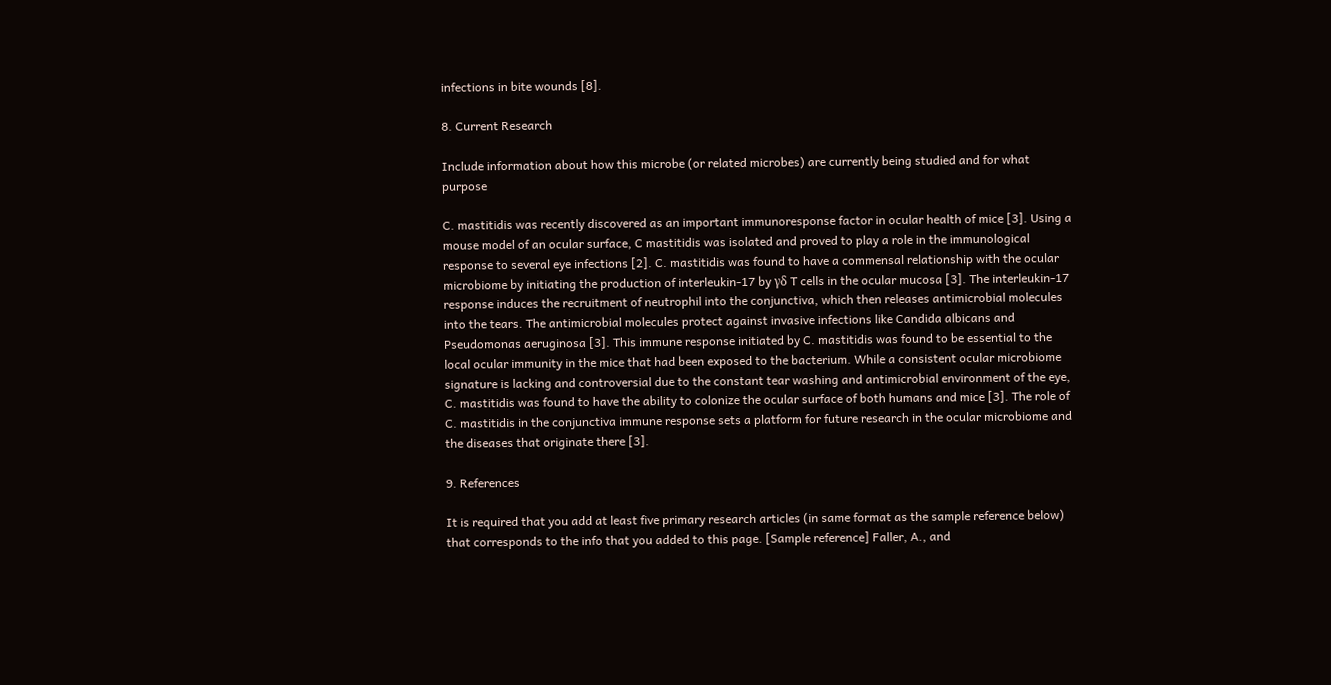infections in bite wounds [8].

8. Current Research

Include information about how this microbe (or related microbes) are currently being studied and for what purpose

C. mastitidis was recently discovered as an important immunoresponse factor in ocular health of mice [3]. Using a mouse model of an ocular surface, C mastitidis was isolated and proved to play a role in the immunological response to several eye infections [2]. C. mastitidis was found to have a commensal relationship with the ocular microbiome by initiating the production of interleukin-17 by γδ T cells in the ocular mucosa [3]. The interleukin-17 response induces the recruitment of neutrophil into the conjunctiva, which then releases antimicrobial molecules into the tears. The antimicrobial molecules protect against invasive infections like Candida albicans and Pseudomonas aeruginosa [3]. This immune response initiated by C. mastitidis was found to be essential to the local ocular immunity in the mice that had been exposed to the bacterium. While a consistent ocular microbiome signature is lacking and controversial due to the constant tear washing and antimicrobial environment of the eye, C. mastitidis was found to have the ability to colonize the ocular surface of both humans and mice [3]. The role of C. mastitidis in the conjunctiva immune response sets a platform for future research in the ocular microbiome and the diseases that originate there [3].

9. References

It is required that you add at least five primary research articles (in same format as the sample reference below) that corresponds to the info that you added to this page. [Sample reference] Faller, A., and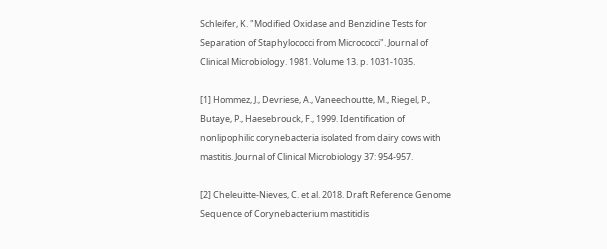Schleifer, K. "Modified Oxidase and Benzidine Tests for Separation of Staphylococci from Micrococci". Journal of Clinical Microbiology. 1981. Volume 13. p. 1031-1035.

[1] Hommez, J., Devriese, A., Vaneechoutte, M., Riegel, P., Butaye, P., Haesebrouck, F., 1999. Identification of nonlipophilic corynebacteria isolated from dairy cows with mastitis. Journal of Clinical Microbiology 37: 954-957.

[2] Cheleuitte-Nieves, C. et al. 2018. Draft Reference Genome Sequence of Corynebacterium mastitidis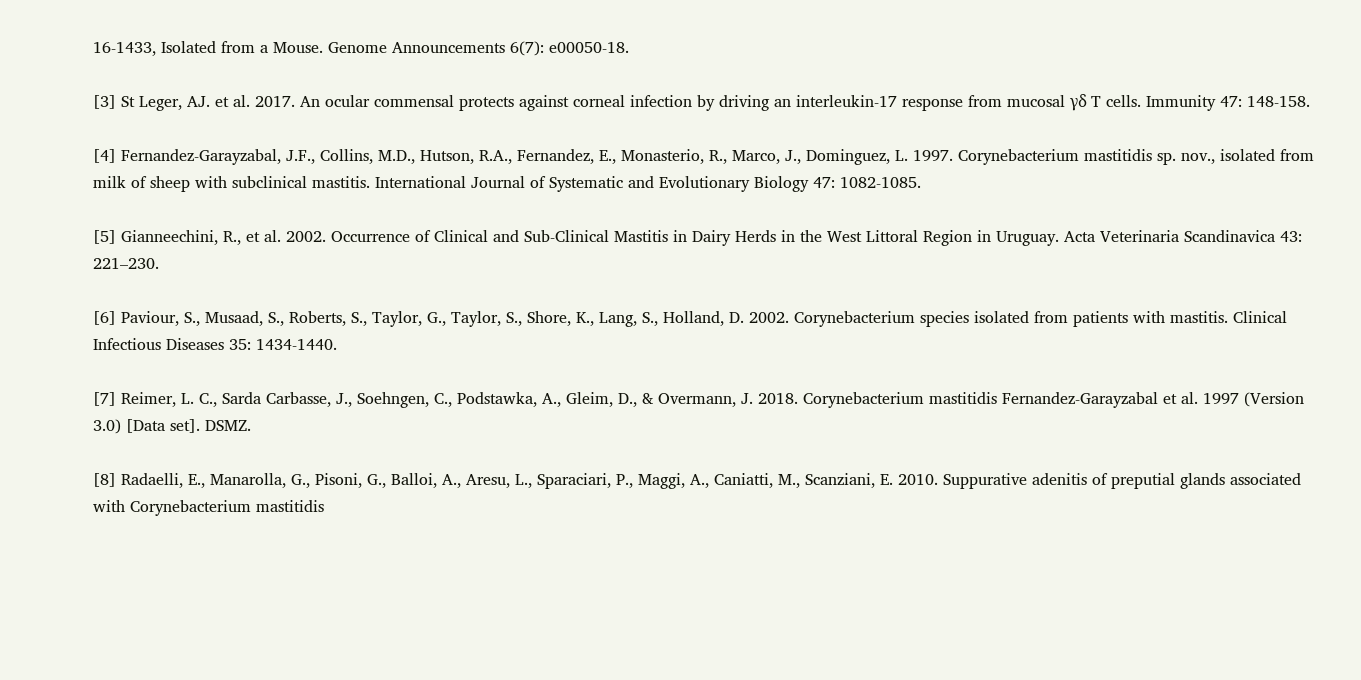16-1433, Isolated from a Mouse. Genome Announcements 6(7): e00050-18.

[3] St Leger, AJ. et al. 2017. An ocular commensal protects against corneal infection by driving an interleukin-17 response from mucosal γδ T cells. Immunity 47: 148-158.

[4] Fernandez-Garayzabal, J.F., Collins, M.D., Hutson, R.A., Fernandez, E., Monasterio, R., Marco, J., Dominguez, L. 1997. Corynebacterium mastitidis sp. nov., isolated from milk of sheep with subclinical mastitis. International Journal of Systematic and Evolutionary Biology 47: 1082-1085.

[5] Gianneechini, R., et al. 2002. Occurrence of Clinical and Sub-Clinical Mastitis in Dairy Herds in the West Littoral Region in Uruguay. Acta Veterinaria Scandinavica 43: 221–230.

[6] Paviour, S., Musaad, S., Roberts, S., Taylor, G., Taylor, S., Shore, K., Lang, S., Holland, D. 2002. Corynebacterium species isolated from patients with mastitis. Clinical Infectious Diseases 35: 1434-1440.

[7] Reimer, L. C., Sarda Carbasse, J., Soehngen, C., Podstawka, A., Gleim, D., & Overmann, J. 2018. Corynebacterium mastitidis Fernandez-Garayzabal et al. 1997 (Version 3.0) [Data set]. DSMZ.

[8] Radaelli, E., Manarolla, G., Pisoni, G., Balloi, A., Aresu, L., Sparaciari, P., Maggi, A., Caniatti, M., Scanziani, E. 2010. Suppurative adenitis of preputial glands associated with Corynebacterium mastitidis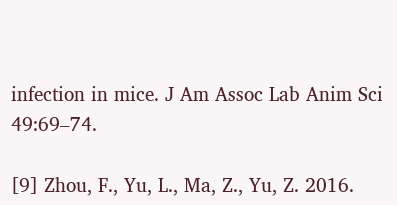infection in mice. J Am Assoc Lab Anim Sci 49:69–74.

[9] Zhou, F., Yu, L., Ma, Z., Yu, Z. 2016.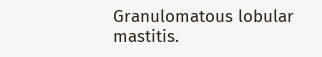Granulomatous lobular mastitis.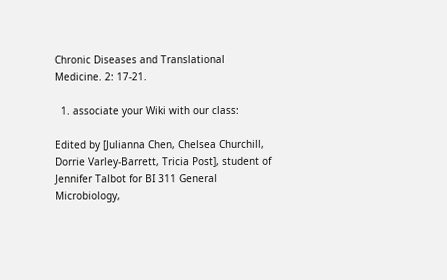Chronic Diseases and Translational Medicine. 2: 17-21.

  1. associate your Wiki with our class:

Edited by [Julianna Chen, Chelsea Churchill, Dorrie Varley-Barrett, Tricia Post], student of Jennifer Talbot for BI 311 General Microbiology,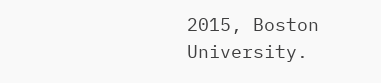2015, Boston University.